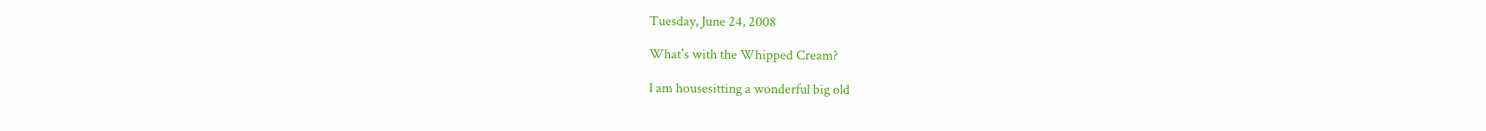Tuesday, June 24, 2008

What's with the Whipped Cream?

I am housesitting a wonderful big old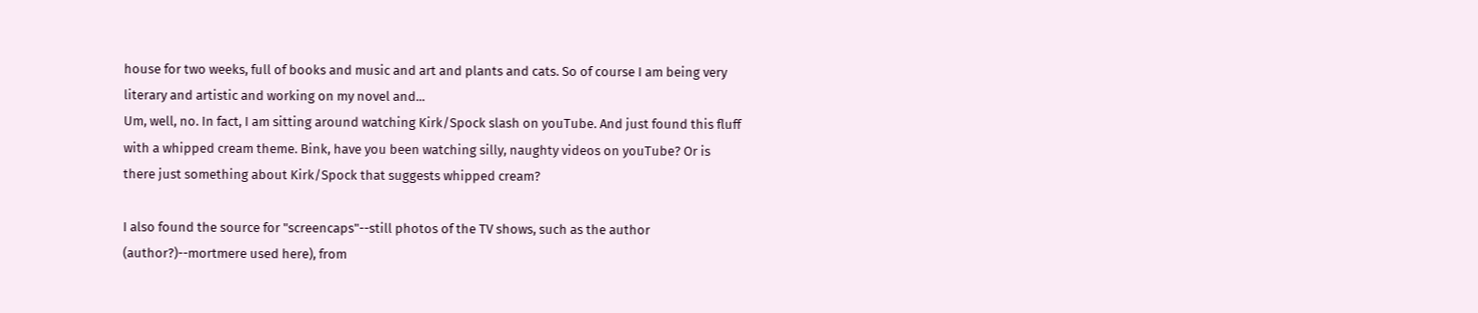house for two weeks, full of books and music and art and plants and cats. So of course I am being very literary and artistic and working on my novel and...
Um, well, no. In fact, I am sitting around watching Kirk/Spock slash on youTube. And just found this fluff with a whipped cream theme. Bink, have you been watching silly, naughty videos on youTube? Or is there just something about Kirk/Spock that suggests whipped cream?

I also found the source for "screencaps"--still photos of the TV shows, such as the author (author?)--mortmere used here), from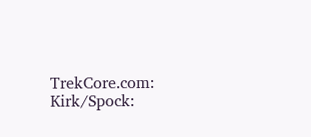TrekCore.com:
Kirk/Spock: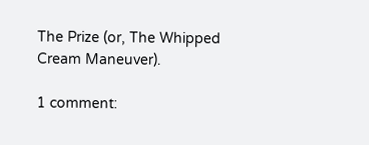The Prize (or, The Whipped Cream Maneuver).

1 comment: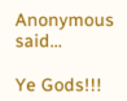Anonymous said...

Ye Gods!!!